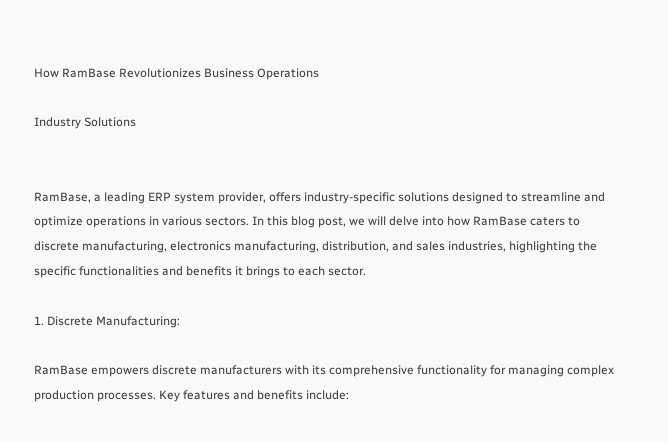How RamBase Revolutionizes Business Operations

Industry Solutions


RamBase, a leading ERP system provider, offers industry-specific solutions designed to streamline and optimize operations in various sectors. In this blog post, we will delve into how RamBase caters to discrete manufacturing, electronics manufacturing, distribution, and sales industries, highlighting the specific functionalities and benefits it brings to each sector.

1. Discrete Manufacturing:

RamBase empowers discrete manufacturers with its comprehensive functionality for managing complex production processes. Key features and benefits include: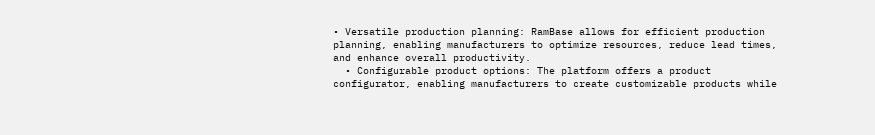• Versatile production planning: RamBase allows for efficient production planning, enabling manufacturers to optimize resources, reduce lead times, and enhance overall productivity.
  • Configurable product options: The platform offers a product configurator, enabling manufacturers to create customizable products while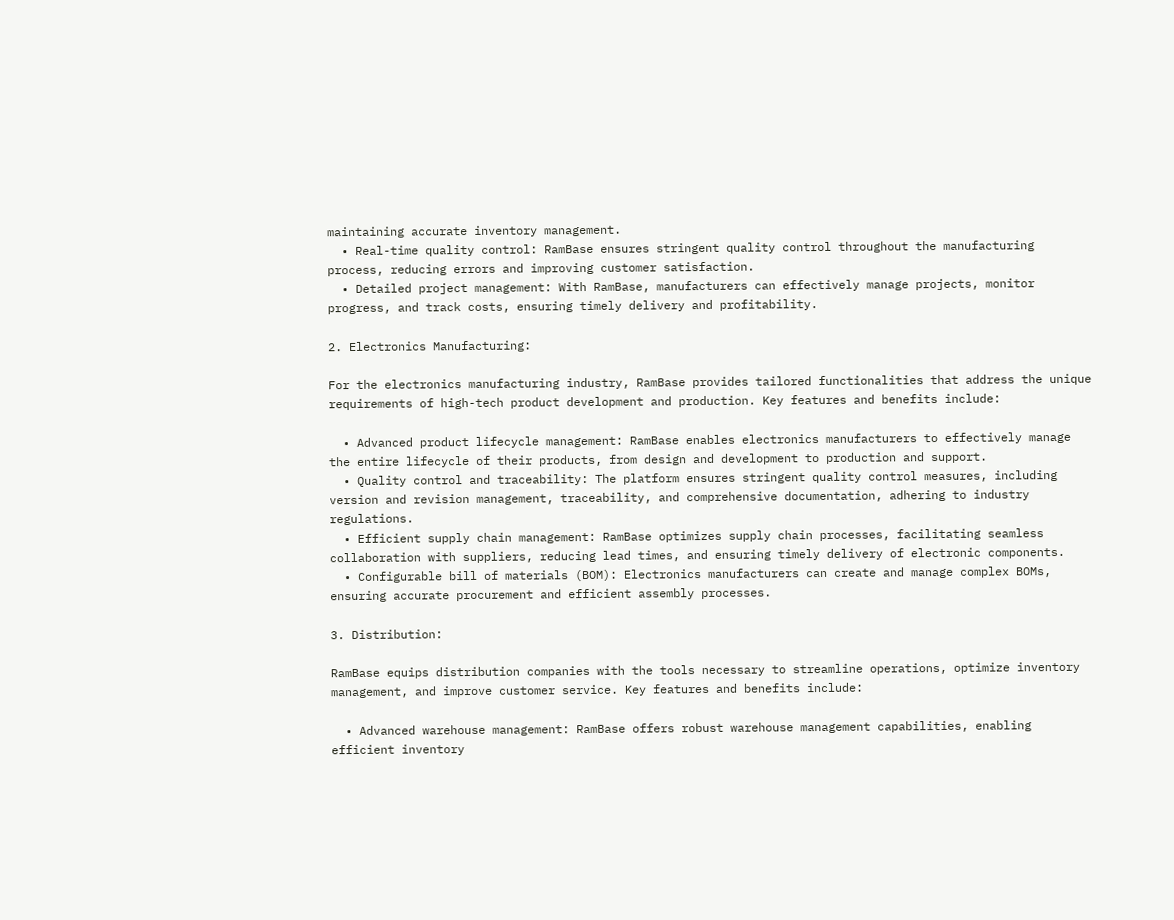maintaining accurate inventory management.
  • Real-time quality control: RamBase ensures stringent quality control throughout the manufacturing process, reducing errors and improving customer satisfaction.
  • Detailed project management: With RamBase, manufacturers can effectively manage projects, monitor progress, and track costs, ensuring timely delivery and profitability.

2. Electronics Manufacturing:

For the electronics manufacturing industry, RamBase provides tailored functionalities that address the unique requirements of high-tech product development and production. Key features and benefits include:

  • Advanced product lifecycle management: RamBase enables electronics manufacturers to effectively manage the entire lifecycle of their products, from design and development to production and support.
  • Quality control and traceability: The platform ensures stringent quality control measures, including version and revision management, traceability, and comprehensive documentation, adhering to industry regulations.
  • Efficient supply chain management: RamBase optimizes supply chain processes, facilitating seamless collaboration with suppliers, reducing lead times, and ensuring timely delivery of electronic components.
  • Configurable bill of materials (BOM): Electronics manufacturers can create and manage complex BOMs, ensuring accurate procurement and efficient assembly processes.

3. Distribution:

RamBase equips distribution companies with the tools necessary to streamline operations, optimize inventory management, and improve customer service. Key features and benefits include:

  • Advanced warehouse management: RamBase offers robust warehouse management capabilities, enabling efficient inventory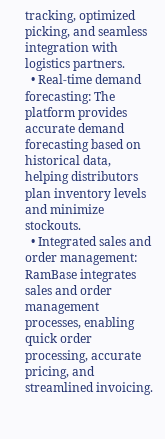tracking, optimized picking, and seamless integration with logistics partners.
  • Real-time demand forecasting: The platform provides accurate demand forecasting based on historical data, helping distributors plan inventory levels and minimize stockouts.
  • Integrated sales and order management: RamBase integrates sales and order management processes, enabling quick order processing, accurate pricing, and streamlined invoicing.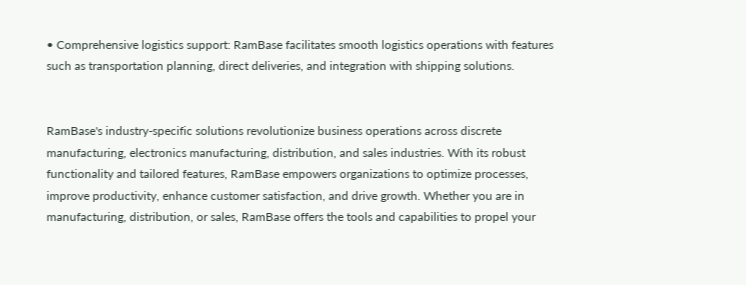• Comprehensive logistics support: RamBase facilitates smooth logistics operations with features such as transportation planning, direct deliveries, and integration with shipping solutions.


RamBase's industry-specific solutions revolutionize business operations across discrete manufacturing, electronics manufacturing, distribution, and sales industries. With its robust functionality and tailored features, RamBase empowers organizations to optimize processes, improve productivity, enhance customer satisfaction, and drive growth. Whether you are in manufacturing, distribution, or sales, RamBase offers the tools and capabilities to propel your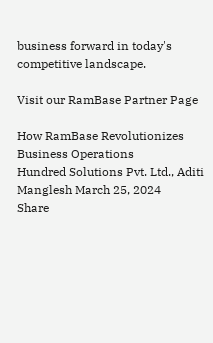business forward in today's competitive landscape.

Visit our RamBase Partner Page

How RamBase Revolutionizes Business Operations
Hundred Solutions Pvt. Ltd., Aditi Manglesh March 25, 2024
Share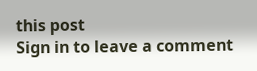this post
Sign in to leave a comment